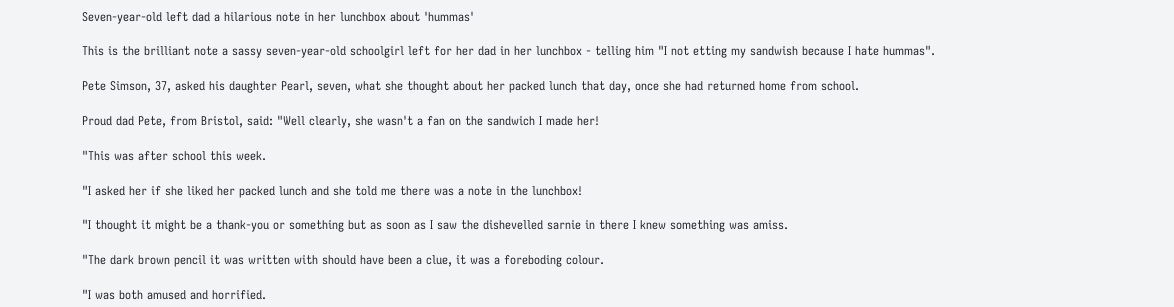Seven-year-old left dad a hilarious note in her lunchbox about 'hummas'

This is the brilliant note a sassy seven-year-old schoolgirl left for her dad in her lunchbox - telling him "I not etting my sandwish because I hate hummas".

Pete Simson, 37, asked his daughter Pearl, seven, what she thought about her packed lunch that day, once she had returned home from school.

Proud dad Pete, from Bristol, said: "Well clearly, she wasn't a fan on the sandwich I made her!

"This was after school this week.

"I asked her if she liked her packed lunch and she told me there was a note in the lunchbox!

"I thought it might be a thank-you or something but as soon as I saw the dishevelled sarnie in there I knew something was amiss.

"The dark brown pencil it was written with should have been a clue, it was a foreboding colour.

"I was both amused and horrified.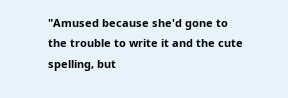"Amused because she'd gone to the trouble to write it and the cute spelling, but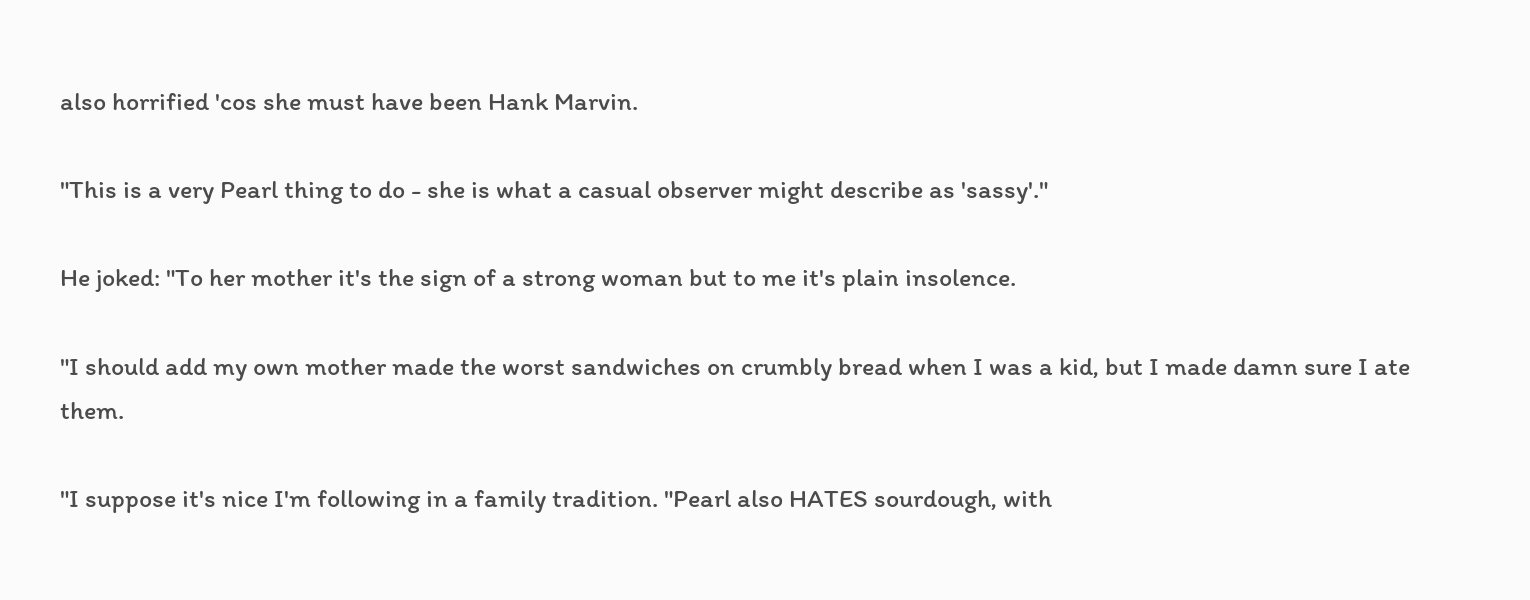also horrified 'cos she must have been Hank Marvin.

"This is a very Pearl thing to do - she is what a casual observer might describe as 'sassy'."

He joked: "To her mother it's the sign of a strong woman but to me it's plain insolence.

"I should add my own mother made the worst sandwiches on crumbly bread when I was a kid, but I made damn sure I ate them.

"I suppose it's nice I'm following in a family tradition. "Pearl also HATES sourdough, with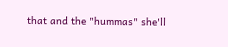that and the "hummas" she'll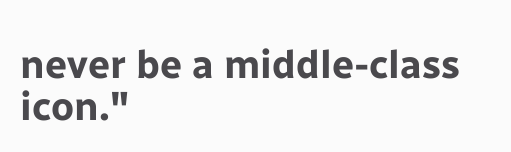never be a middle-class icon."